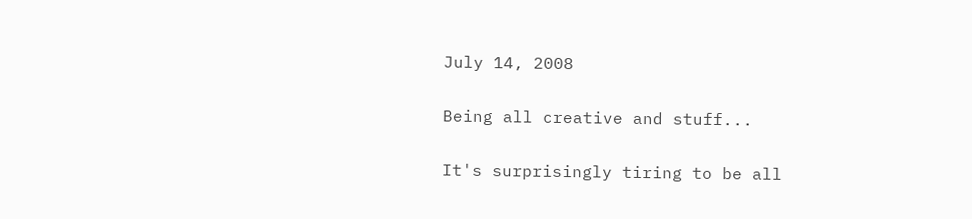July 14, 2008

Being all creative and stuff...

It's surprisingly tiring to be all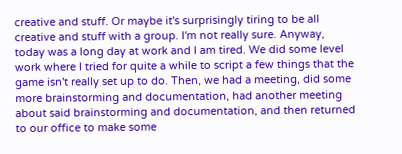creative and stuff. Or maybe it's surprisingly tiring to be all creative and stuff with a group. I'm not really sure. Anyway, today was a long day at work and I am tired. We did some level work where I tried for quite a while to script a few things that the game isn't really set up to do. Then, we had a meeting, did some more brainstorming and documentation, had another meeting about said brainstorming and documentation, and then returned to our office to make some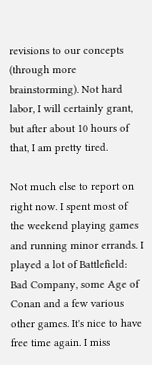revisions to our concepts (through more brainstorming). Not hard labor, I will certainly grant, but after about 10 hours of that, I am pretty tired.

Not much else to report on right now. I spent most of the weekend playing games and running minor errands. I played a lot of Battlefield: Bad Company, some Age of Conan and a few various other games. It's nice to have free time again. I miss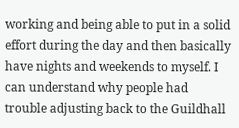working and being able to put in a solid effort during the day and then basically have nights and weekends to myself. I can understand why people had trouble adjusting back to the Guildhall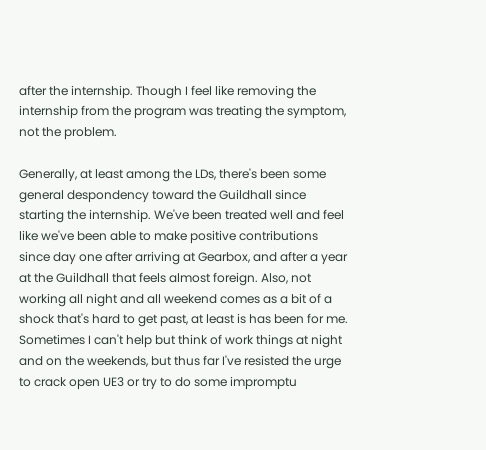after the internship. Though I feel like removing the internship from the program was treating the symptom, not the problem.

Generally, at least among the LDs, there's been some general despondency toward the Guildhall since starting the internship. We've been treated well and feel like we've been able to make positive contributions since day one after arriving at Gearbox, and after a year at the Guildhall that feels almost foreign. Also, not working all night and all weekend comes as a bit of a shock that's hard to get past, at least is has been for me. Sometimes I can't help but think of work things at night and on the weekends, but thus far I've resisted the urge to crack open UE3 or try to do some impromptu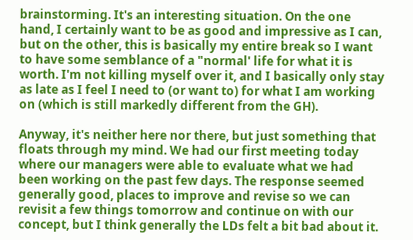brainstorming. It's an interesting situation. On the one hand, I certainly want to be as good and impressive as I can, but on the other, this is basically my entire break so I want to have some semblance of a "normal' life for what it is worth. I'm not killing myself over it, and I basically only stay as late as I feel I need to (or want to) for what I am working on (which is still markedly different from the GH).

Anyway, it's neither here nor there, but just something that floats through my mind. We had our first meeting today where our managers were able to evaluate what we had been working on the past few days. The response seemed generally good, places to improve and revise so we can revisit a few things tomorrow and continue on with our concept, but I think generally the LDs felt a bit bad about it.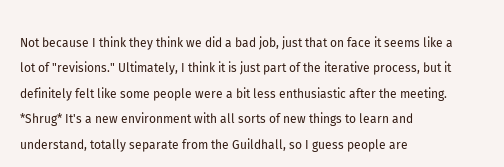Not because I think they think we did a bad job, just that on face it seems like a lot of "revisions." Ultimately, I think it is just part of the iterative process, but it definitely felt like some people were a bit less enthusiastic after the meeting. *Shrug* It's a new environment with all sorts of new things to learn and understand, totally separate from the Guildhall, so I guess people are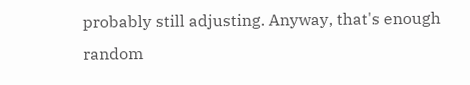probably still adjusting. Anyway, that's enough random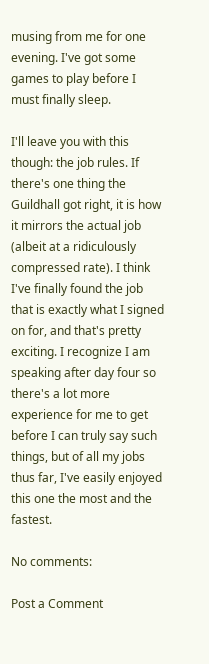musing from me for one evening. I've got some games to play before I must finally sleep.

I'll leave you with this though: the job rules. If there's one thing the Guildhall got right, it is how it mirrors the actual job (albeit at a ridiculously compressed rate). I think I've finally found the job that is exactly what I signed on for, and that's pretty exciting. I recognize I am speaking after day four so there's a lot more experience for me to get before I can truly say such things, but of all my jobs thus far, I've easily enjoyed this one the most and the fastest.

No comments:

Post a Comment